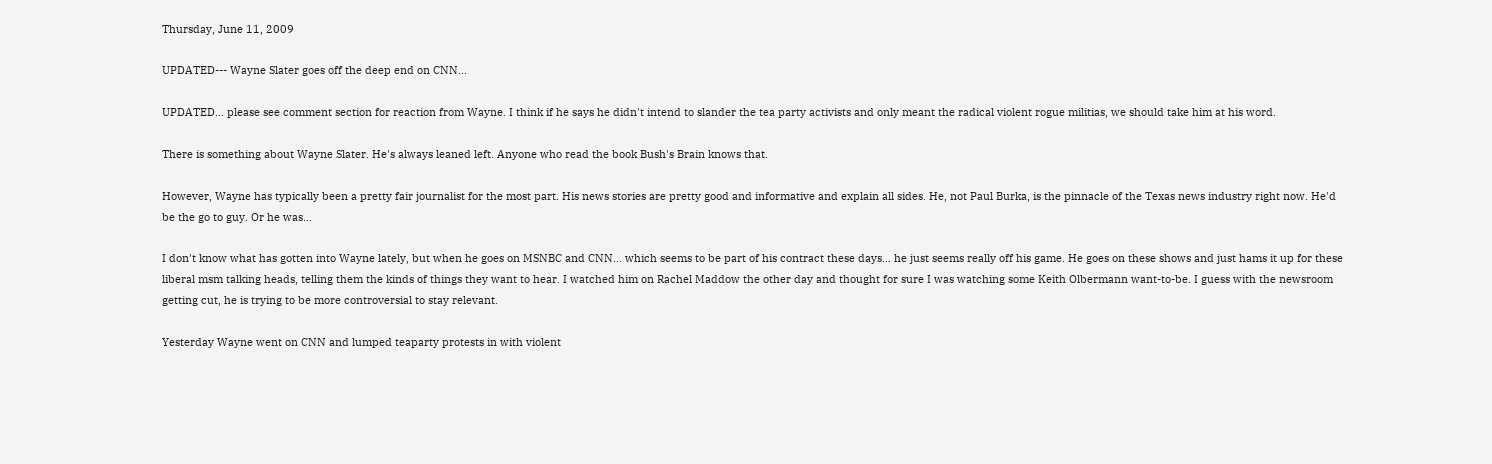Thursday, June 11, 2009

UPDATED--- Wayne Slater goes off the deep end on CNN...

UPDATED... please see comment section for reaction from Wayne. I think if he says he didn't intend to slander the tea party activists and only meant the radical violent rogue militias, we should take him at his word.

There is something about Wayne Slater. He's always leaned left. Anyone who read the book Bush's Brain knows that.

However, Wayne has typically been a pretty fair journalist for the most part. His news stories are pretty good and informative and explain all sides. He, not Paul Burka, is the pinnacle of the Texas news industry right now. He'd be the go to guy. Or he was...

I don't know what has gotten into Wayne lately, but when he goes on MSNBC and CNN... which seems to be part of his contract these days... he just seems really off his game. He goes on these shows and just hams it up for these liberal msm talking heads, telling them the kinds of things they want to hear. I watched him on Rachel Maddow the other day and thought for sure I was watching some Keith Olbermann want-to-be. I guess with the newsroom getting cut, he is trying to be more controversial to stay relevant.

Yesterday Wayne went on CNN and lumped teaparty protests in with violent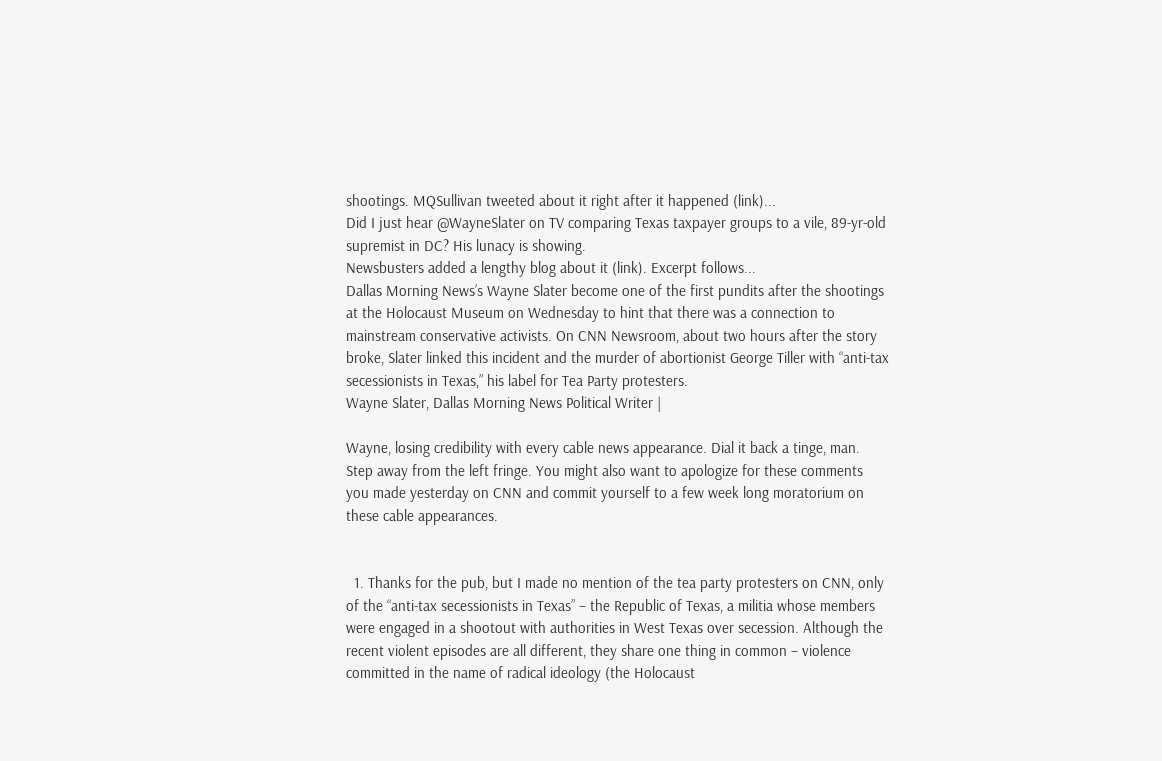shootings. MQSullivan tweeted about it right after it happened (link)...
Did I just hear @WayneSlater on TV comparing Texas taxpayer groups to a vile, 89-yr-old supremist in DC? His lunacy is showing.
Newsbusters added a lengthy blog about it (link). Excerpt follows...
Dallas Morning News’s Wayne Slater become one of the first pundits after the shootings at the Holocaust Museum on Wednesday to hint that there was a connection to mainstream conservative activists. On CNN Newsroom, about two hours after the story broke, Slater linked this incident and the murder of abortionist George Tiller with “anti-tax secessionists in Texas,” his label for Tea Party protesters.
Wayne Slater, Dallas Morning News Political Writer |

Wayne, losing credibility with every cable news appearance. Dial it back a tinge, man. Step away from the left fringe. You might also want to apologize for these comments you made yesterday on CNN and commit yourself to a few week long moratorium on these cable appearances.


  1. Thanks for the pub, but I made no mention of the tea party protesters on CNN, only of the “anti-tax secessionists in Texas” – the Republic of Texas, a militia whose members were engaged in a shootout with authorities in West Texas over secession. Although the recent violent episodes are all different, they share one thing in common – violence committed in the name of radical ideology (the Holocaust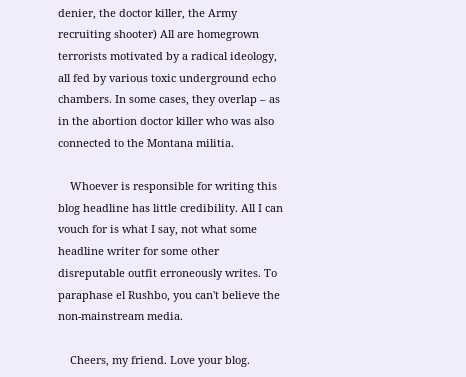denier, the doctor killer, the Army recruiting shooter) All are homegrown terrorists motivated by a radical ideology, all fed by various toxic underground echo chambers. In some cases, they overlap – as in the abortion doctor killer who was also connected to the Montana militia.

    Whoever is responsible for writing this blog headline has little credibility. All I can vouch for is what I say, not what some headline writer for some other disreputable outfit erroneously writes. To paraphase el Rushbo, you can't believe the non-mainstream media.

    Cheers, my friend. Love your blog.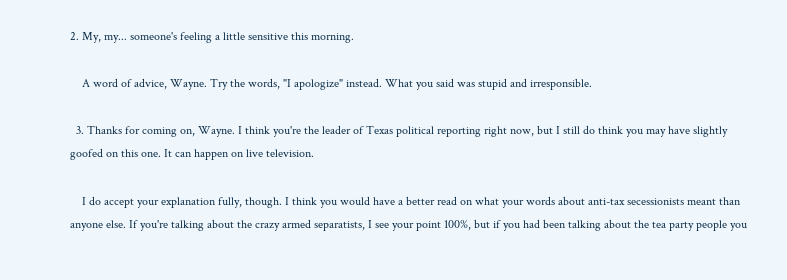2. My, my... someone's feeling a little sensitive this morning.

    A word of advice, Wayne. Try the words, "I apologize" instead. What you said was stupid and irresponsible.

  3. Thanks for coming on, Wayne. I think you're the leader of Texas political reporting right now, but I still do think you may have slightly goofed on this one. It can happen on live television.

    I do accept your explanation fully, though. I think you would have a better read on what your words about anti-tax secessionists meant than anyone else. If you're talking about the crazy armed separatists, I see your point 100%, but if you had been talking about the tea party people you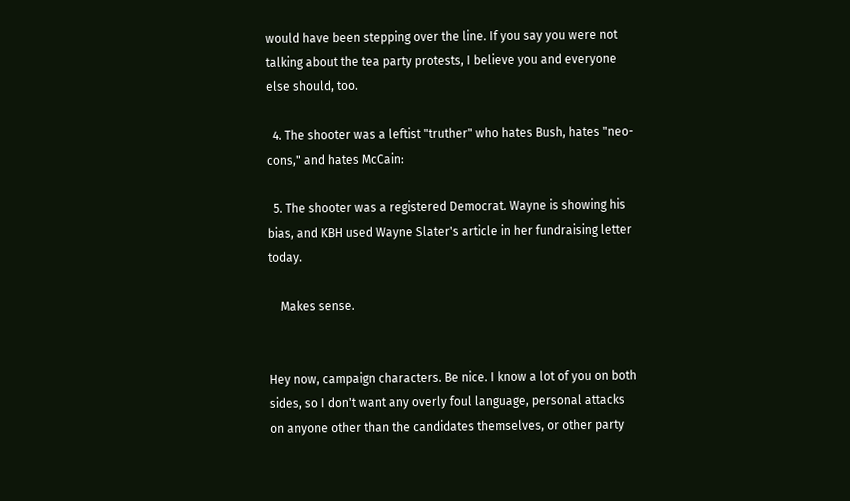would have been stepping over the line. If you say you were not talking about the tea party protests, I believe you and everyone else should, too.

  4. The shooter was a leftist "truther" who hates Bush, hates "neo-cons," and hates McCain:

  5. The shooter was a registered Democrat. Wayne is showing his bias, and KBH used Wayne Slater's article in her fundraising letter today.

    Makes sense.


Hey now, campaign characters. Be nice. I know a lot of you on both sides, so I don't want any overly foul language, personal attacks on anyone other than the candidates themselves, or other party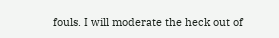fouls. I will moderate the heck out of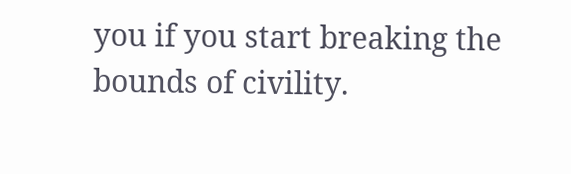you if you start breaking the bounds of civility.